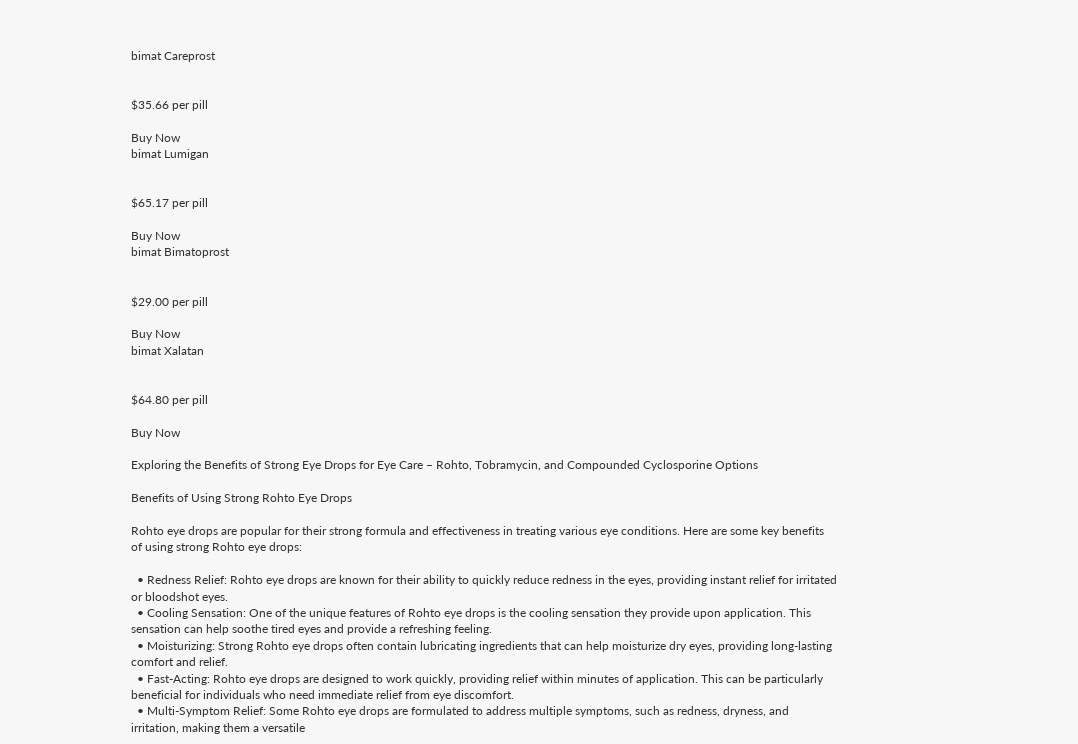bimat Careprost


$35.66 per pill

Buy Now
bimat Lumigan


$65.17 per pill

Buy Now
bimat Bimatoprost


$29.00 per pill

Buy Now
bimat Xalatan


$64.80 per pill

Buy Now

Exploring the Benefits of Strong Eye Drops for Eye Care – Rohto, Tobramycin, and Compounded Cyclosporine Options

Benefits of Using Strong Rohto Eye Drops

Rohto eye drops are popular for their strong formula and effectiveness in treating various eye conditions. Here are some key benefits of using strong Rohto eye drops:

  • Redness Relief: Rohto eye drops are known for their ability to quickly reduce redness in the eyes, providing instant relief for irritated or bloodshot eyes.
  • Cooling Sensation: One of the unique features of Rohto eye drops is the cooling sensation they provide upon application. This sensation can help soothe tired eyes and provide a refreshing feeling.
  • Moisturizing: Strong Rohto eye drops often contain lubricating ingredients that can help moisturize dry eyes, providing long-lasting comfort and relief.
  • Fast-Acting: Rohto eye drops are designed to work quickly, providing relief within minutes of application. This can be particularly beneficial for individuals who need immediate relief from eye discomfort.
  • Multi-Symptom Relief: Some Rohto eye drops are formulated to address multiple symptoms, such as redness, dryness, and irritation, making them a versatile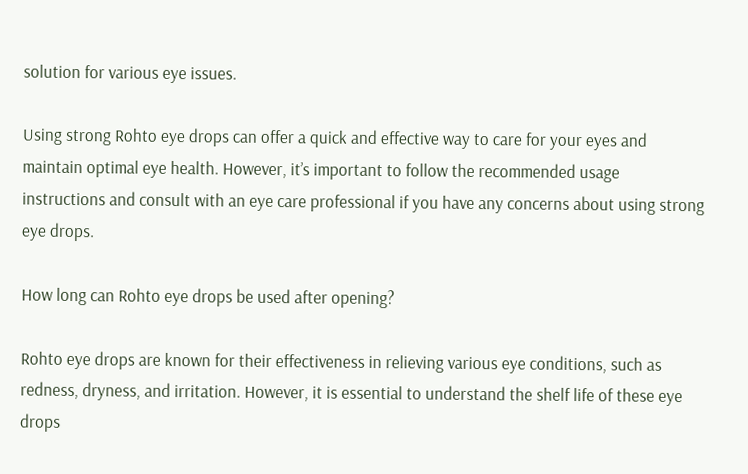solution for various eye issues.

Using strong Rohto eye drops can offer a quick and effective way to care for your eyes and maintain optimal eye health. However, it’s important to follow the recommended usage instructions and consult with an eye care professional if you have any concerns about using strong eye drops.

How long can Rohto eye drops be used after opening?

Rohto eye drops are known for their effectiveness in relieving various eye conditions, such as redness, dryness, and irritation. However, it is essential to understand the shelf life of these eye drops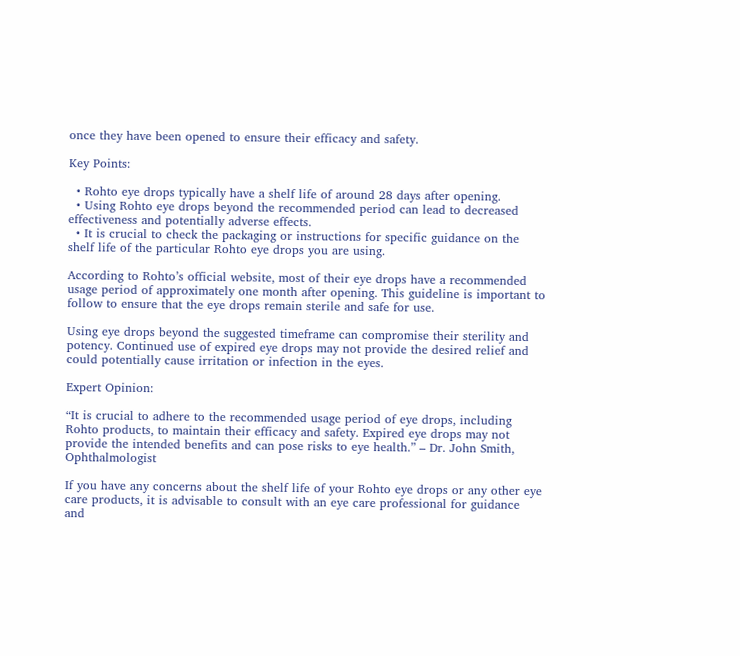once they have been opened to ensure their efficacy and safety.

Key Points:

  • Rohto eye drops typically have a shelf life of around 28 days after opening.
  • Using Rohto eye drops beyond the recommended period can lead to decreased effectiveness and potentially adverse effects.
  • It is crucial to check the packaging or instructions for specific guidance on the shelf life of the particular Rohto eye drops you are using.

According to Rohto’s official website, most of their eye drops have a recommended usage period of approximately one month after opening. This guideline is important to follow to ensure that the eye drops remain sterile and safe for use.

Using eye drops beyond the suggested timeframe can compromise their sterility and potency. Continued use of expired eye drops may not provide the desired relief and could potentially cause irritation or infection in the eyes.

Expert Opinion:

“It is crucial to adhere to the recommended usage period of eye drops, including Rohto products, to maintain their efficacy and safety. Expired eye drops may not provide the intended benefits and can pose risks to eye health.” – Dr. John Smith, Ophthalmologist

If you have any concerns about the shelf life of your Rohto eye drops or any other eye care products, it is advisable to consult with an eye care professional for guidance and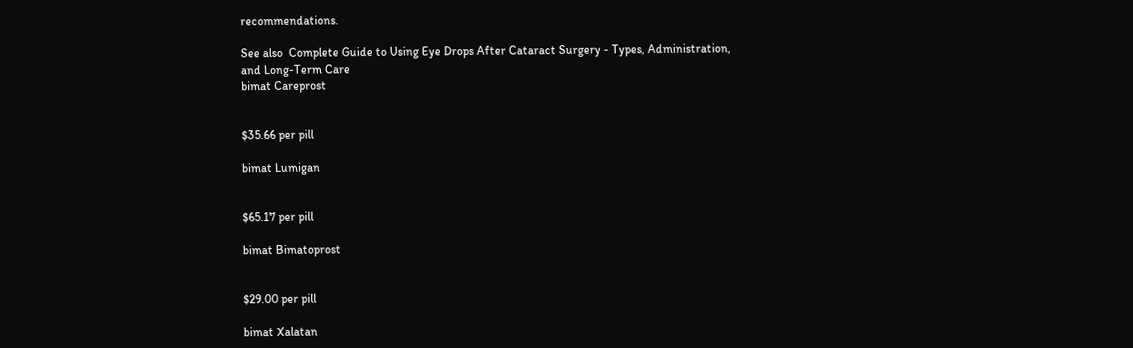recommendations.

See also  Complete Guide to Using Eye Drops After Cataract Surgery - Types, Administration, and Long-Term Care
bimat Careprost


$35.66 per pill

bimat Lumigan


$65.17 per pill

bimat Bimatoprost


$29.00 per pill

bimat Xalatan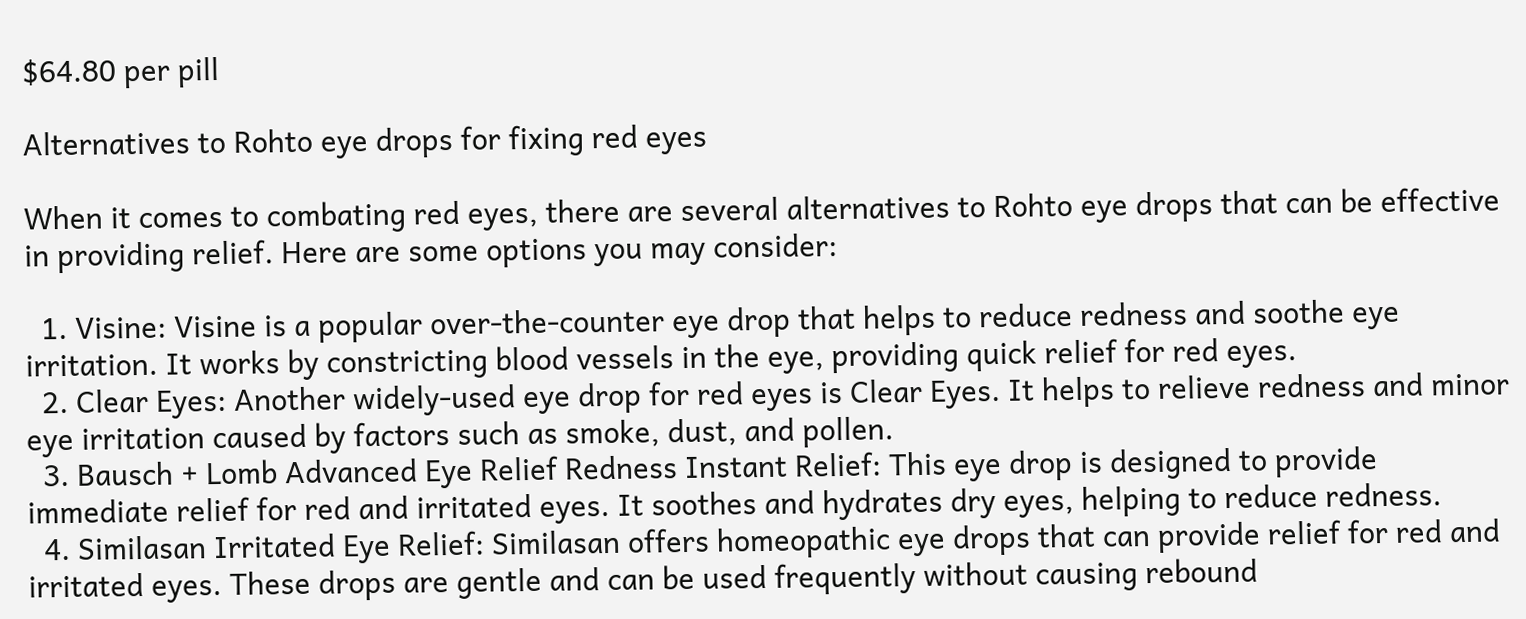$64.80 per pill

Alternatives to Rohto eye drops for fixing red eyes

When it comes to combating red eyes, there are several alternatives to Rohto eye drops that can be effective in providing relief. Here are some options you may consider:

  1. Visine: Visine is a popular over-the-counter eye drop that helps to reduce redness and soothe eye irritation. It works by constricting blood vessels in the eye, providing quick relief for red eyes.
  2. Clear Eyes: Another widely-used eye drop for red eyes is Clear Eyes. It helps to relieve redness and minor eye irritation caused by factors such as smoke, dust, and pollen.
  3. Bausch + Lomb Advanced Eye Relief Redness Instant Relief: This eye drop is designed to provide immediate relief for red and irritated eyes. It soothes and hydrates dry eyes, helping to reduce redness.
  4. Similasan Irritated Eye Relief: Similasan offers homeopathic eye drops that can provide relief for red and irritated eyes. These drops are gentle and can be used frequently without causing rebound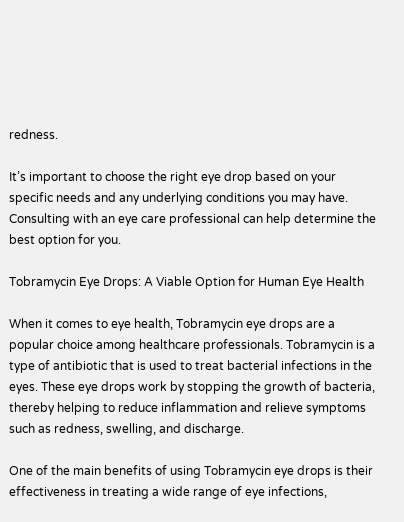redness.

It’s important to choose the right eye drop based on your specific needs and any underlying conditions you may have. Consulting with an eye care professional can help determine the best option for you.

Tobramycin Eye Drops: A Viable Option for Human Eye Health

When it comes to eye health, Tobramycin eye drops are a popular choice among healthcare professionals. Tobramycin is a type of antibiotic that is used to treat bacterial infections in the eyes. These eye drops work by stopping the growth of bacteria, thereby helping to reduce inflammation and relieve symptoms such as redness, swelling, and discharge.

One of the main benefits of using Tobramycin eye drops is their effectiveness in treating a wide range of eye infections,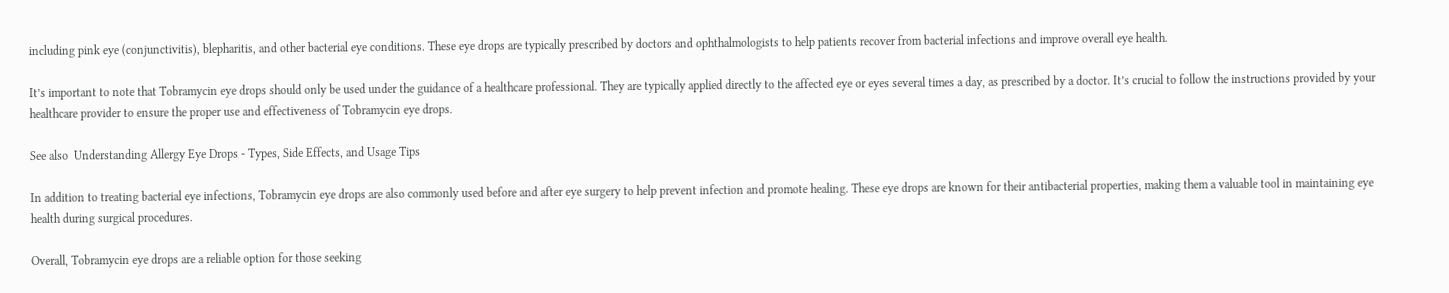including pink eye (conjunctivitis), blepharitis, and other bacterial eye conditions. These eye drops are typically prescribed by doctors and ophthalmologists to help patients recover from bacterial infections and improve overall eye health.

It’s important to note that Tobramycin eye drops should only be used under the guidance of a healthcare professional. They are typically applied directly to the affected eye or eyes several times a day, as prescribed by a doctor. It’s crucial to follow the instructions provided by your healthcare provider to ensure the proper use and effectiveness of Tobramycin eye drops.

See also  Understanding Allergy Eye Drops - Types, Side Effects, and Usage Tips

In addition to treating bacterial eye infections, Tobramycin eye drops are also commonly used before and after eye surgery to help prevent infection and promote healing. These eye drops are known for their antibacterial properties, making them a valuable tool in maintaining eye health during surgical procedures.

Overall, Tobramycin eye drops are a reliable option for those seeking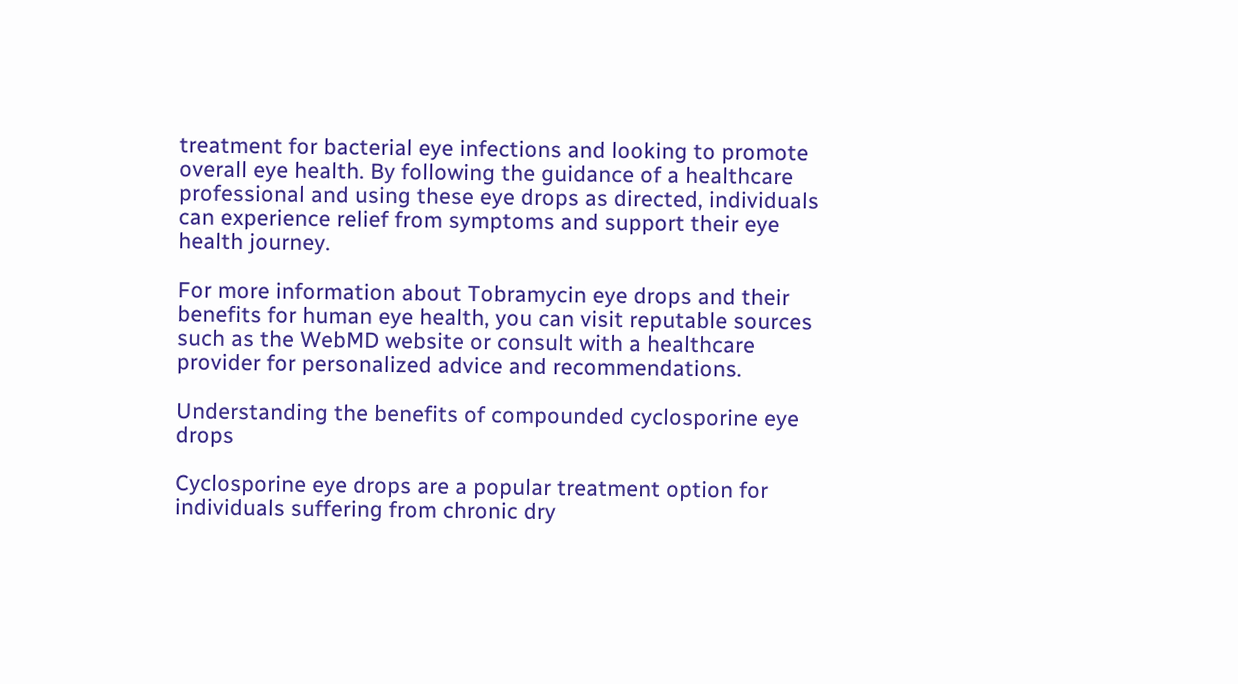treatment for bacterial eye infections and looking to promote overall eye health. By following the guidance of a healthcare professional and using these eye drops as directed, individuals can experience relief from symptoms and support their eye health journey.

For more information about Tobramycin eye drops and their benefits for human eye health, you can visit reputable sources such as the WebMD website or consult with a healthcare provider for personalized advice and recommendations.

Understanding the benefits of compounded cyclosporine eye drops

Cyclosporine eye drops are a popular treatment option for individuals suffering from chronic dry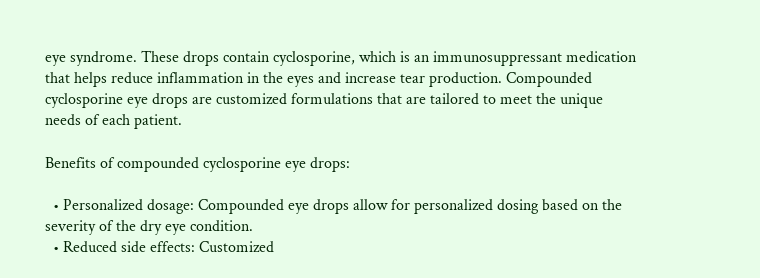eye syndrome. These drops contain cyclosporine, which is an immunosuppressant medication that helps reduce inflammation in the eyes and increase tear production. Compounded cyclosporine eye drops are customized formulations that are tailored to meet the unique needs of each patient.

Benefits of compounded cyclosporine eye drops:

  • Personalized dosage: Compounded eye drops allow for personalized dosing based on the severity of the dry eye condition.
  • Reduced side effects: Customized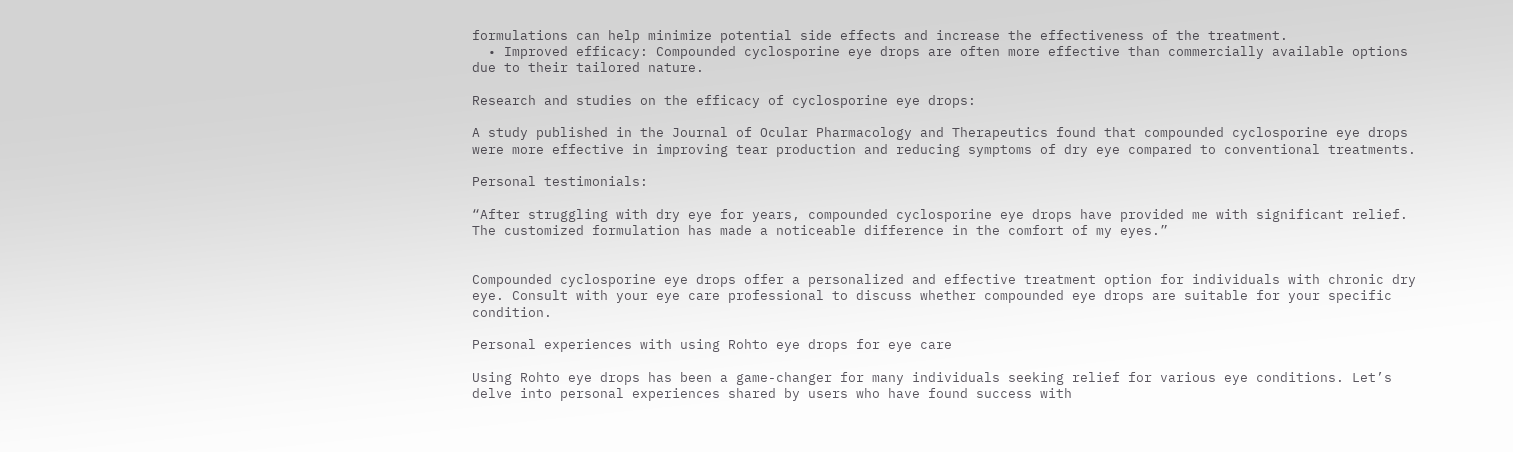formulations can help minimize potential side effects and increase the effectiveness of the treatment.
  • Improved efficacy: Compounded cyclosporine eye drops are often more effective than commercially available options due to their tailored nature.

Research and studies on the efficacy of cyclosporine eye drops:

A study published in the Journal of Ocular Pharmacology and Therapeutics found that compounded cyclosporine eye drops were more effective in improving tear production and reducing symptoms of dry eye compared to conventional treatments.

Personal testimonials:

“After struggling with dry eye for years, compounded cyclosporine eye drops have provided me with significant relief. The customized formulation has made a noticeable difference in the comfort of my eyes.”


Compounded cyclosporine eye drops offer a personalized and effective treatment option for individuals with chronic dry eye. Consult with your eye care professional to discuss whether compounded eye drops are suitable for your specific condition.

Personal experiences with using Rohto eye drops for eye care

Using Rohto eye drops has been a game-changer for many individuals seeking relief for various eye conditions. Let’s delve into personal experiences shared by users who have found success with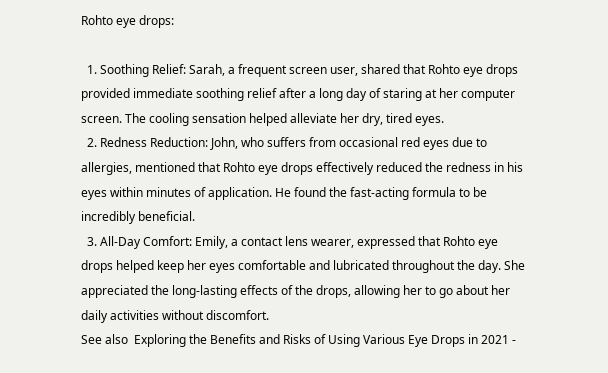Rohto eye drops:

  1. Soothing Relief: Sarah, a frequent screen user, shared that Rohto eye drops provided immediate soothing relief after a long day of staring at her computer screen. The cooling sensation helped alleviate her dry, tired eyes.
  2. Redness Reduction: John, who suffers from occasional red eyes due to allergies, mentioned that Rohto eye drops effectively reduced the redness in his eyes within minutes of application. He found the fast-acting formula to be incredibly beneficial.
  3. All-Day Comfort: Emily, a contact lens wearer, expressed that Rohto eye drops helped keep her eyes comfortable and lubricated throughout the day. She appreciated the long-lasting effects of the drops, allowing her to go about her daily activities without discomfort.
See also  Exploring the Benefits and Risks of Using Various Eye Drops in 2021 -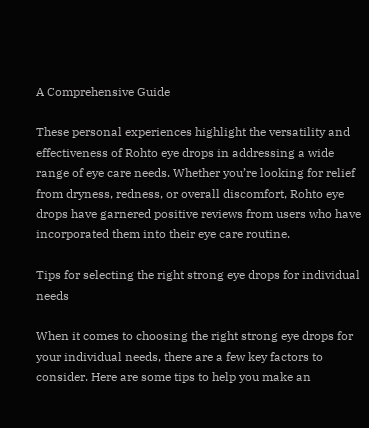A Comprehensive Guide

These personal experiences highlight the versatility and effectiveness of Rohto eye drops in addressing a wide range of eye care needs. Whether you’re looking for relief from dryness, redness, or overall discomfort, Rohto eye drops have garnered positive reviews from users who have incorporated them into their eye care routine.

Tips for selecting the right strong eye drops for individual needs

When it comes to choosing the right strong eye drops for your individual needs, there are a few key factors to consider. Here are some tips to help you make an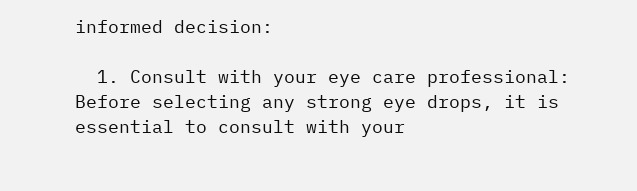informed decision:

  1. Consult with your eye care professional: Before selecting any strong eye drops, it is essential to consult with your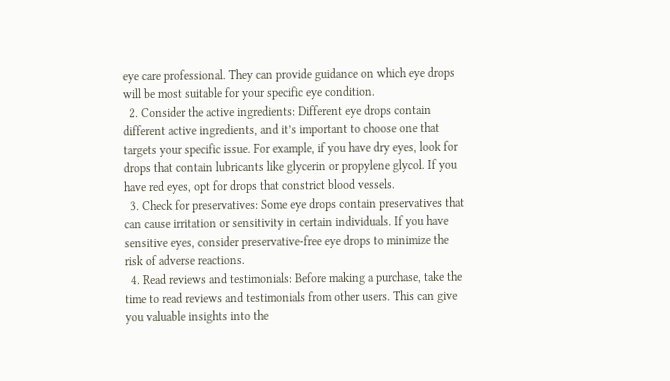eye care professional. They can provide guidance on which eye drops will be most suitable for your specific eye condition.
  2. Consider the active ingredients: Different eye drops contain different active ingredients, and it’s important to choose one that targets your specific issue. For example, if you have dry eyes, look for drops that contain lubricants like glycerin or propylene glycol. If you have red eyes, opt for drops that constrict blood vessels.
  3. Check for preservatives: Some eye drops contain preservatives that can cause irritation or sensitivity in certain individuals. If you have sensitive eyes, consider preservative-free eye drops to minimize the risk of adverse reactions.
  4. Read reviews and testimonials: Before making a purchase, take the time to read reviews and testimonials from other users. This can give you valuable insights into the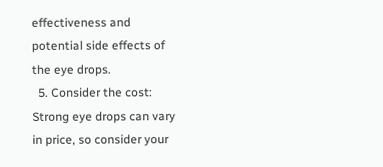effectiveness and potential side effects of the eye drops.
  5. Consider the cost: Strong eye drops can vary in price, so consider your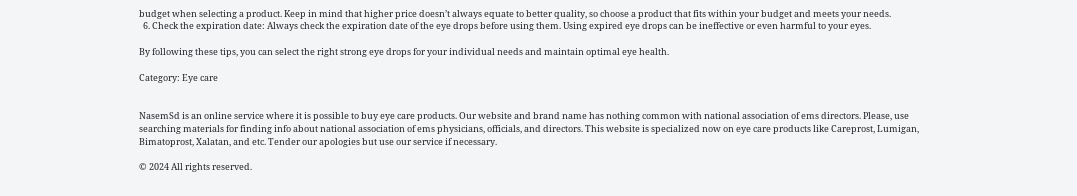budget when selecting a product. Keep in mind that higher price doesn’t always equate to better quality, so choose a product that fits within your budget and meets your needs.
  6. Check the expiration date: Always check the expiration date of the eye drops before using them. Using expired eye drops can be ineffective or even harmful to your eyes.

By following these tips, you can select the right strong eye drops for your individual needs and maintain optimal eye health.

Category: Eye care


NasemSd is an online service where it is possible to buy eye care products. Our website and brand name has nothing common with national association of ems directors. Please, use searching materials for finding info about national association of ems physicians, officials, and directors. This website is specialized now on eye care products like Careprost, Lumigan, Bimatoprost, Xalatan, and etc. Tender our apologies but use our service if necessary.

© 2024 All rights reserved.